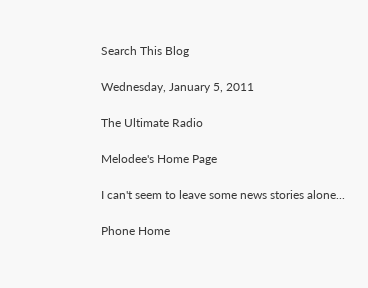Search This Blog

Wednesday, January 5, 2011

The Ultimate Radio

Melodee's Home Page

I can't seem to leave some news stories alone...

Phone Home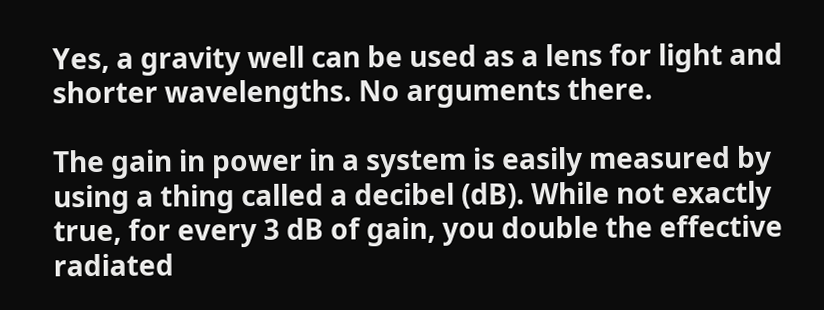Yes, a gravity well can be used as a lens for light and shorter wavelengths. No arguments there.

The gain in power in a system is easily measured by using a thing called a decibel (dB). While not exactly true, for every 3 dB of gain, you double the effective radiated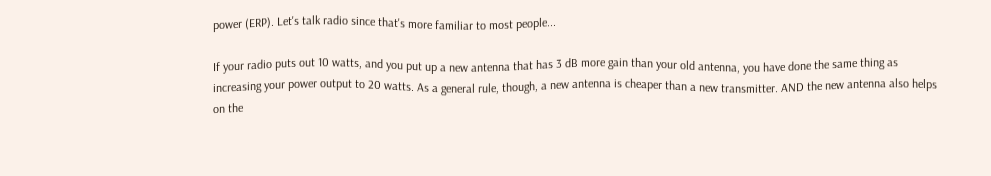power (ERP). Let's talk radio since that's more familiar to most people...

If your radio puts out 10 watts, and you put up a new antenna that has 3 dB more gain than your old antenna, you have done the same thing as increasing your power output to 20 watts. As a general rule, though, a new antenna is cheaper than a new transmitter. AND the new antenna also helps on the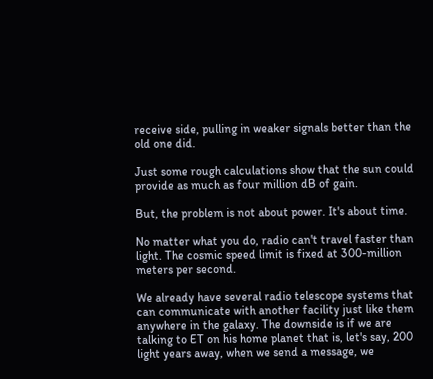receive side, pulling in weaker signals better than the old one did.

Just some rough calculations show that the sun could provide as much as four million dB of gain.

But, the problem is not about power. It's about time.

No matter what you do, radio can't travel faster than light. The cosmic speed limit is fixed at 300-million meters per second.

We already have several radio telescope systems that can communicate with another facility just like them anywhere in the galaxy. The downside is if we are talking to ET on his home planet that is, let's say, 200 light years away, when we send a message, we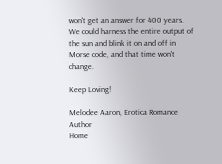won't get an answer for 400 years. We could harness the entire output of the sun and blink it on and off in Morse code, and that time won't change.

Keep Loving!

Melodee Aaron, Erotica Romance Author
Home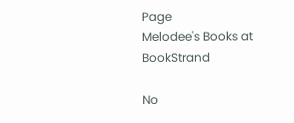Page
Melodee's Books at BookStrand

No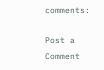comments:

Post a Comment